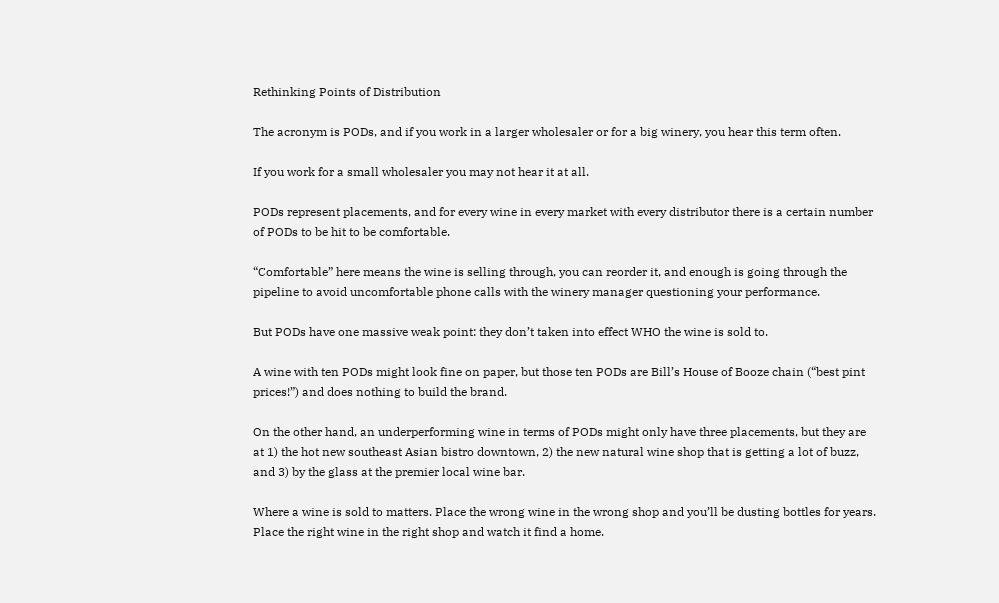Rethinking Points of Distribution

The acronym is PODs, and if you work in a larger wholesaler or for a big winery, you hear this term often.

If you work for a small wholesaler you may not hear it at all.

PODs represent placements, and for every wine in every market with every distributor there is a certain number of PODs to be hit to be comfortable.

“Comfortable” here means the wine is selling through, you can reorder it, and enough is going through the pipeline to avoid uncomfortable phone calls with the winery manager questioning your performance.

But PODs have one massive weak point: they don’t taken into effect WHO the wine is sold to.

A wine with ten PODs might look fine on paper, but those ten PODs are Bill’s House of Booze chain (“best pint prices!”) and does nothing to build the brand.

On the other hand, an underperforming wine in terms of PODs might only have three placements, but they are at 1) the hot new southeast Asian bistro downtown, 2) the new natural wine shop that is getting a lot of buzz, and 3) by the glass at the premier local wine bar.

Where a wine is sold to matters. Place the wrong wine in the wrong shop and you’ll be dusting bottles for years. Place the right wine in the right shop and watch it find a home.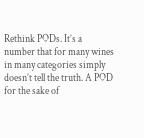Rethink PODs. It’s a number that for many wines in many categories simply doesn’t tell the truth. A POD for the sake of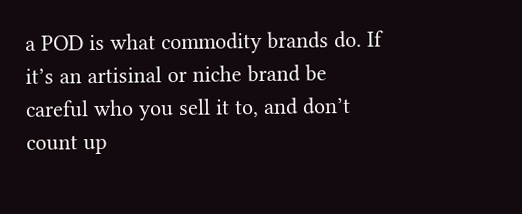a POD is what commodity brands do. If it’s an artisinal or niche brand be careful who you sell it to, and don’t count up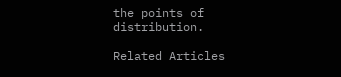the points of distribution.

Related Articles